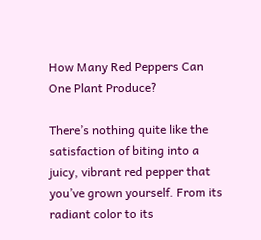How Many Red Peppers Can One Plant Produce?

There’s nothing quite like the satisfaction of biting into a juicy, vibrant red pepper that you’ve grown yourself. From its radiant color to its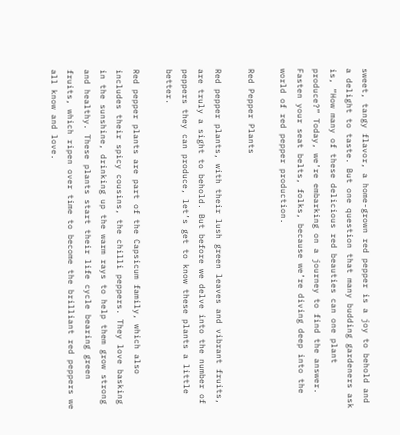sweet, tangy flavor, a home-grown red pepper is a joy to behold and a delight to taste. But one question that many budding gardeners ask is, “How many of these delicious red beauties can one plant produce?” Today, we’re embarking on a journey to find the answer. Fasten your seat belts, folks, because we’re diving deep into the world of red pepper production.

Red Pepper Plants

Red pepper plants, with their lush green leaves and vibrant fruits, are truly a sight to behold. But before we delve into the number of peppers they can produce, let’s get to know these plants a little better.

Red pepper plants are part of the Capsicum family, which also includes their spicy cousins, the chilli peppers. They love basking in the sunshine, drinking up the warm rays to help them grow strong and healthy. These plants start their life cycle bearing green fruits, which ripen over time to become the brilliant red peppers we all know and love.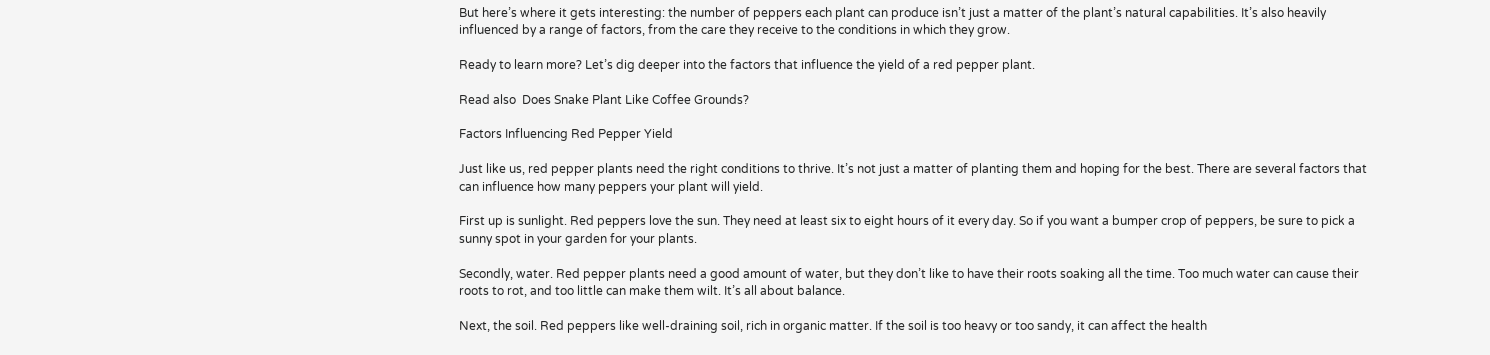But here’s where it gets interesting: the number of peppers each plant can produce isn’t just a matter of the plant’s natural capabilities. It’s also heavily influenced by a range of factors, from the care they receive to the conditions in which they grow.

Ready to learn more? Let’s dig deeper into the factors that influence the yield of a red pepper plant.

Read also  Does Snake Plant Like Coffee Grounds?

Factors Influencing Red Pepper Yield

Just like us, red pepper plants need the right conditions to thrive. It’s not just a matter of planting them and hoping for the best. There are several factors that can influence how many peppers your plant will yield.

First up is sunlight. Red peppers love the sun. They need at least six to eight hours of it every day. So if you want a bumper crop of peppers, be sure to pick a sunny spot in your garden for your plants.

Secondly, water. Red pepper plants need a good amount of water, but they don’t like to have their roots soaking all the time. Too much water can cause their roots to rot, and too little can make them wilt. It’s all about balance.

Next, the soil. Red peppers like well-draining soil, rich in organic matter. If the soil is too heavy or too sandy, it can affect the health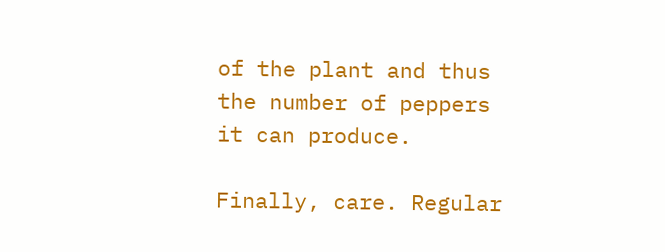of the plant and thus the number of peppers it can produce.

Finally, care. Regular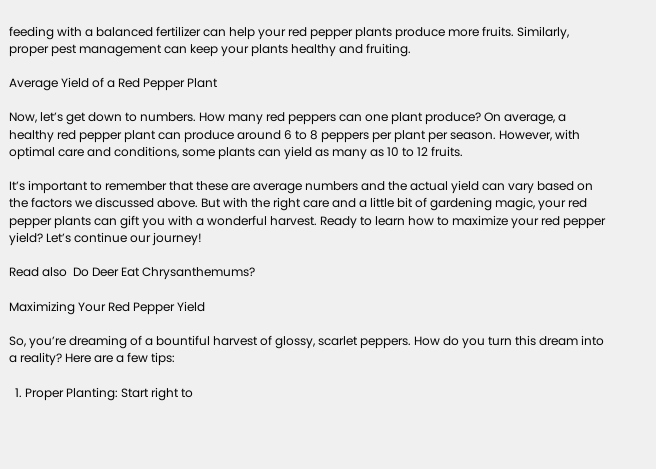feeding with a balanced fertilizer can help your red pepper plants produce more fruits. Similarly, proper pest management can keep your plants healthy and fruiting.

Average Yield of a Red Pepper Plant

Now, let’s get down to numbers. How many red peppers can one plant produce? On average, a healthy red pepper plant can produce around 6 to 8 peppers per plant per season. However, with optimal care and conditions, some plants can yield as many as 10 to 12 fruits.

It’s important to remember that these are average numbers and the actual yield can vary based on the factors we discussed above. But with the right care and a little bit of gardening magic, your red pepper plants can gift you with a wonderful harvest. Ready to learn how to maximize your red pepper yield? Let’s continue our journey!

Read also  Do Deer Eat Chrysanthemums?

Maximizing Your Red Pepper Yield

So, you’re dreaming of a bountiful harvest of glossy, scarlet peppers. How do you turn this dream into a reality? Here are a few tips:

  1. Proper Planting: Start right to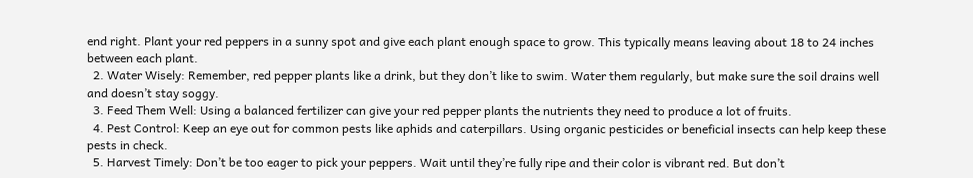end right. Plant your red peppers in a sunny spot and give each plant enough space to grow. This typically means leaving about 18 to 24 inches between each plant.
  2. Water Wisely: Remember, red pepper plants like a drink, but they don’t like to swim. Water them regularly, but make sure the soil drains well and doesn’t stay soggy.
  3. Feed Them Well: Using a balanced fertilizer can give your red pepper plants the nutrients they need to produce a lot of fruits.
  4. Pest Control: Keep an eye out for common pests like aphids and caterpillars. Using organic pesticides or beneficial insects can help keep these pests in check.
  5. Harvest Timely: Don’t be too eager to pick your peppers. Wait until they’re fully ripe and their color is vibrant red. But don’t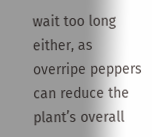wait too long either, as overripe peppers can reduce the plant’s overall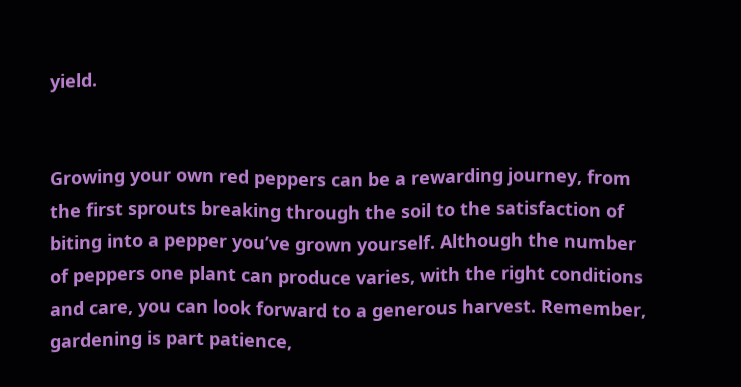yield.


Growing your own red peppers can be a rewarding journey, from the first sprouts breaking through the soil to the satisfaction of biting into a pepper you’ve grown yourself. Although the number of peppers one plant can produce varies, with the right conditions and care, you can look forward to a generous harvest. Remember, gardening is part patience,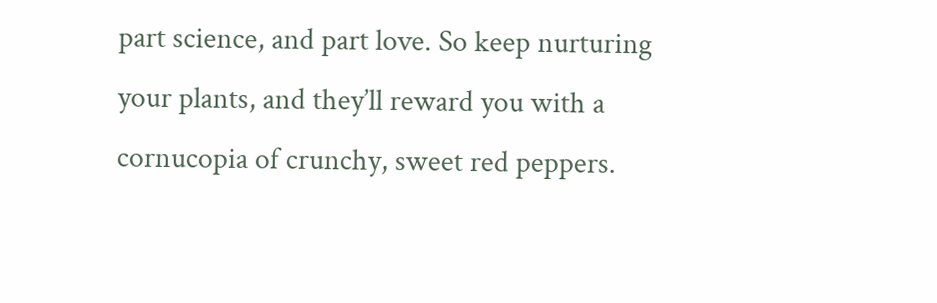part science, and part love. So keep nurturing your plants, and they’ll reward you with a cornucopia of crunchy, sweet red peppers.